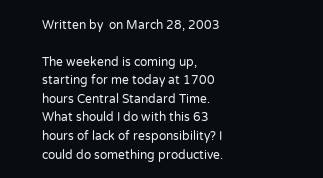Written by  on March 28, 2003

The weekend is coming up, starting for me today at 1700 hours Central Standard Time. What should I do with this 63 hours of lack of responsibility? I could do something productive.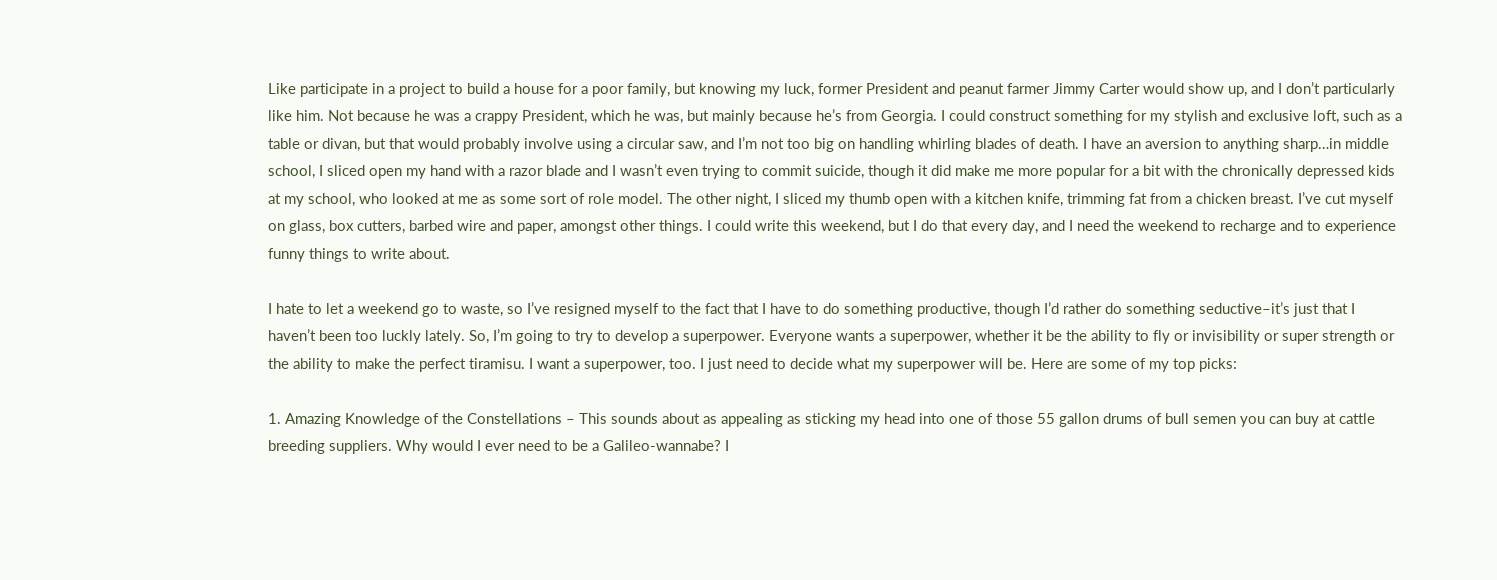Like participate in a project to build a house for a poor family, but knowing my luck, former President and peanut farmer Jimmy Carter would show up, and I don’t particularly like him. Not because he was a crappy President, which he was, but mainly because he’s from Georgia. I could construct something for my stylish and exclusive loft, such as a table or divan, but that would probably involve using a circular saw, and I’m not too big on handling whirling blades of death. I have an aversion to anything sharp…in middle school, I sliced open my hand with a razor blade and I wasn’t even trying to commit suicide, though it did make me more popular for a bit with the chronically depressed kids at my school, who looked at me as some sort of role model. The other night, I sliced my thumb open with a kitchen knife, trimming fat from a chicken breast. I’ve cut myself on glass, box cutters, barbed wire and paper, amongst other things. I could write this weekend, but I do that every day, and I need the weekend to recharge and to experience funny things to write about.

I hate to let a weekend go to waste, so I’ve resigned myself to the fact that I have to do something productive, though I’d rather do something seductive–it’s just that I haven’t been too luckly lately. So, I’m going to try to develop a superpower. Everyone wants a superpower, whether it be the ability to fly or invisibility or super strength or the ability to make the perfect tiramisu. I want a superpower, too. I just need to decide what my superpower will be. Here are some of my top picks:

1. Amazing Knowledge of the Constellations – This sounds about as appealing as sticking my head into one of those 55 gallon drums of bull semen you can buy at cattle breeding suppliers. Why would I ever need to be a Galileo-wannabe? I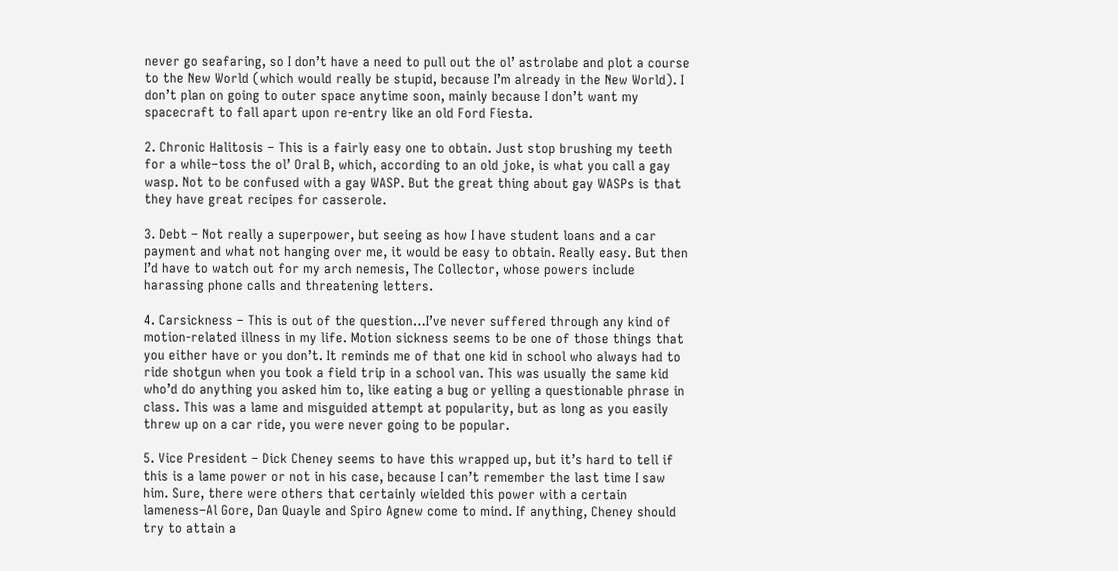never go seafaring, so I don’t have a need to pull out the ol’ astrolabe and plot a course to the New World (which would really be stupid, because I’m already in the New World). I don’t plan on going to outer space anytime soon, mainly because I don’t want my spacecraft to fall apart upon re-entry like an old Ford Fiesta.

2. Chronic Halitosis – This is a fairly easy one to obtain. Just stop brushing my teeth for a while–toss the ol’ Oral B, which, according to an old joke, is what you call a gay wasp. Not to be confused with a gay WASP. But the great thing about gay WASPs is that they have great recipes for casserole.

3. Debt – Not really a superpower, but seeing as how I have student loans and a car payment and what not hanging over me, it would be easy to obtain. Really easy. But then I’d have to watch out for my arch nemesis, The Collector, whose powers include harassing phone calls and threatening letters.

4. Carsickness – This is out of the question…I’ve never suffered through any kind of motion-related illness in my life. Motion sickness seems to be one of those things that you either have or you don’t. It reminds me of that one kid in school who always had to ride shotgun when you took a field trip in a school van. This was usually the same kid who’d do anything you asked him to, like eating a bug or yelling a questionable phrase in class. This was a lame and misguided attempt at popularity, but as long as you easily threw up on a car ride, you were never going to be popular.

5. Vice President – Dick Cheney seems to have this wrapped up, but it’s hard to tell if this is a lame power or not in his case, because I can’t remember the last time I saw him. Sure, there were others that certainly wielded this power with a certain lameness–Al Gore, Dan Quayle and Spiro Agnew come to mind. If anything, Cheney should try to attain a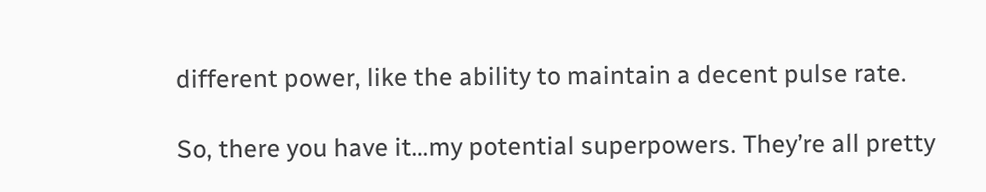different power, like the ability to maintain a decent pulse rate.

So, there you have it…my potential superpowers. They’re all pretty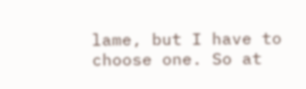lame, but I have to choose one. So at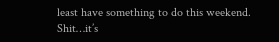least have something to do this weekend. Shit…it’s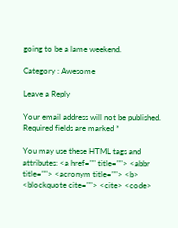going to be a lame weekend.

Category : Awesome

Leave a Reply

Your email address will not be published. Required fields are marked *

You may use these HTML tags and attributes: <a href="" title=""> <abbr title=""> <acronym title=""> <b> <blockquote cite=""> <cite> <code>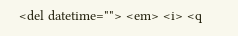<del datetime=""> <em> <i> <q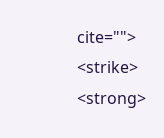cite=""> <strike> <strong>